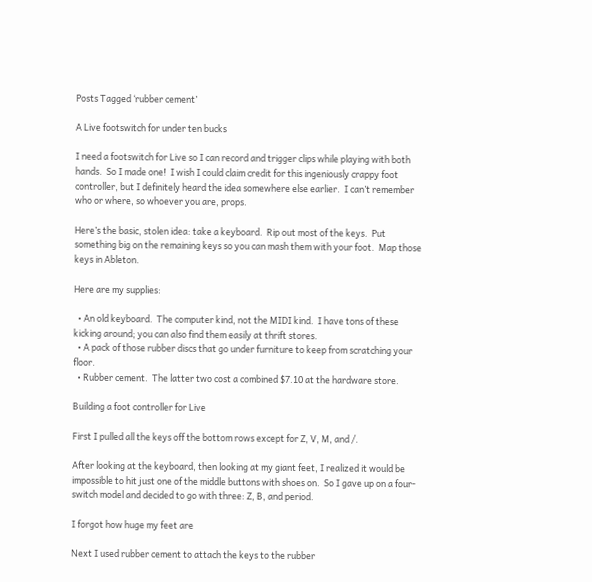Posts Tagged ‘rubber cement’

A Live footswitch for under ten bucks

I need a footswitch for Live so I can record and trigger clips while playing with both hands.  So I made one!  I wish I could claim credit for this ingeniously crappy foot controller, but I definitely heard the idea somewhere else earlier.  I can’t remember who or where, so whoever you are, props.

Here’s the basic, stolen idea: take a keyboard.  Rip out most of the keys.  Put something big on the remaining keys so you can mash them with your foot.  Map those keys in Ableton.

Here are my supplies:

  • An old keyboard.  The computer kind, not the MIDI kind.  I have tons of these kicking around; you can also find them easily at thrift stores.
  • A pack of those rubber discs that go under furniture to keep from scratching your floor.
  • Rubber cement.  The latter two cost a combined $7.10 at the hardware store.

Building a foot controller for Live

First I pulled all the keys off the bottom rows except for Z, V, M, and /.

After looking at the keyboard, then looking at my giant feet, I realized it would be impossible to hit just one of the middle buttons with shoes on.  So I gave up on a four-switch model and decided to go with three: Z, B, and period.

I forgot how huge my feet are

Next I used rubber cement to attach the keys to the rubber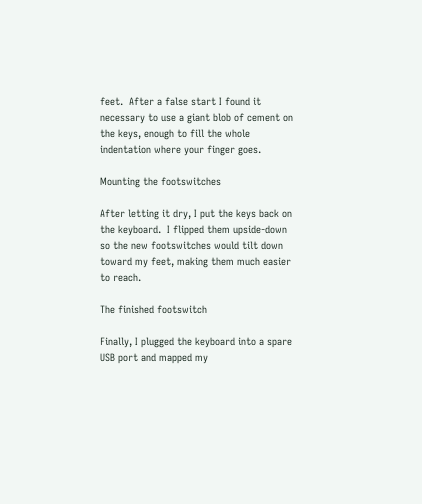feet.  After a false start I found it necessary to use a giant blob of cement on the keys, enough to fill the whole indentation where your finger goes.

Mounting the footswitches

After letting it dry, I put the keys back on the keyboard.  I flipped them upside-down so the new footswitches would tilt down toward my feet, making them much easier to reach.

The finished footswitch

Finally, I plugged the keyboard into a spare USB port and mapped my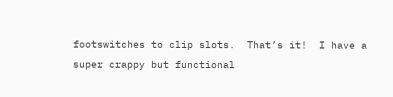footswitches to clip slots.  That’s it!  I have a super crappy but functional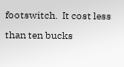footswitch.  It cost less than ten bucks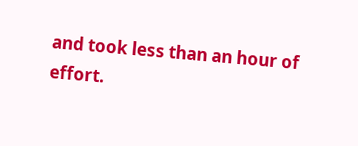and took less than an hour of effort.